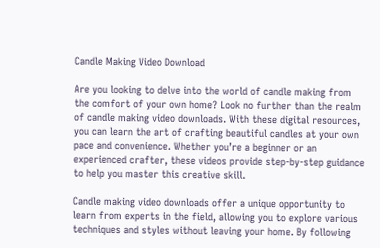Candle Making Video Download

Are you looking to delve into the world of candle making from the comfort of your own home? Look no further than the realm of candle making video downloads. With these digital resources, you can learn the art of crafting beautiful candles at your own pace and convenience. Whether you’re a beginner or an experienced crafter, these videos provide step-by-step guidance to help you master this creative skill.

Candle making video downloads offer a unique opportunity to learn from experts in the field, allowing you to explore various techniques and styles without leaving your home. By following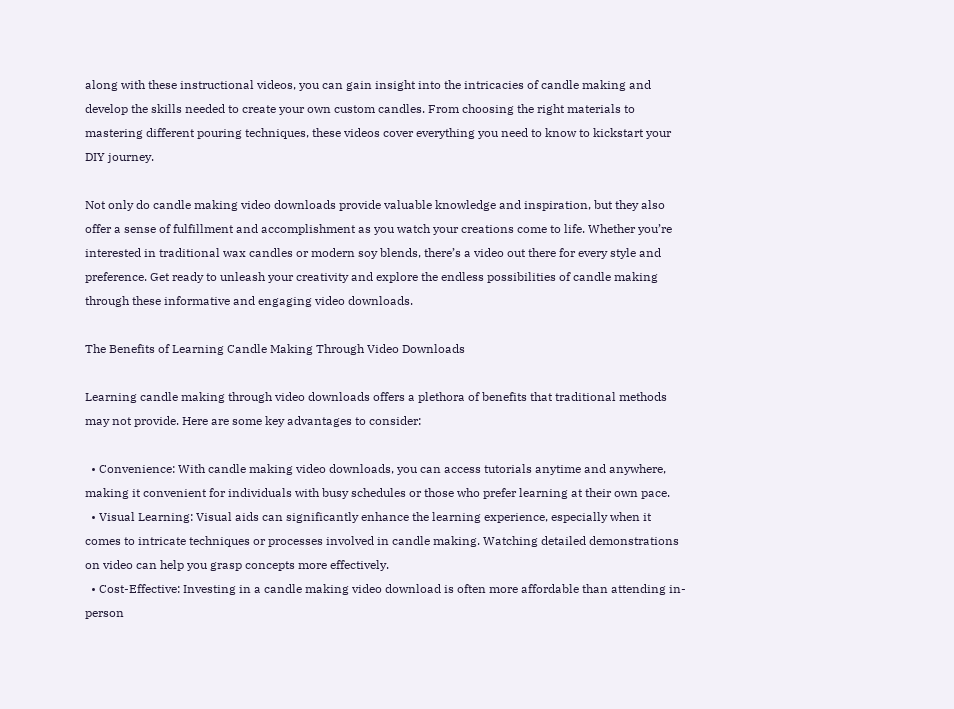along with these instructional videos, you can gain insight into the intricacies of candle making and develop the skills needed to create your own custom candles. From choosing the right materials to mastering different pouring techniques, these videos cover everything you need to know to kickstart your DIY journey.

Not only do candle making video downloads provide valuable knowledge and inspiration, but they also offer a sense of fulfillment and accomplishment as you watch your creations come to life. Whether you’re interested in traditional wax candles or modern soy blends, there’s a video out there for every style and preference. Get ready to unleash your creativity and explore the endless possibilities of candle making through these informative and engaging video downloads.

The Benefits of Learning Candle Making Through Video Downloads

Learning candle making through video downloads offers a plethora of benefits that traditional methods may not provide. Here are some key advantages to consider:

  • Convenience: With candle making video downloads, you can access tutorials anytime and anywhere, making it convenient for individuals with busy schedules or those who prefer learning at their own pace.
  • Visual Learning: Visual aids can significantly enhance the learning experience, especially when it comes to intricate techniques or processes involved in candle making. Watching detailed demonstrations on video can help you grasp concepts more effectively.
  • Cost-Effective: Investing in a candle making video download is often more affordable than attending in-person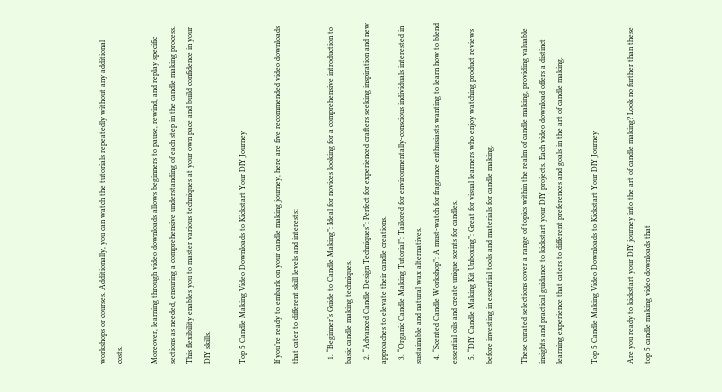workshops or courses. Additionally, you can watch the tutorials repeatedly without any additional costs.

Moreover, learning through video downloads allows beginners to pause, rewind, and replay specific sections as needed, ensuring a comprehensive understanding of each step in the candle making process. This flexibility enables you to master various techniques at your own pace and build confidence in your DIY skills.

Top 5 Candle Making Video Downloads to Kickstart Your DIY Journey

If you’re ready to embark on your candle making journey, here are five recommended video downloads that cater to different skill levels and interests:

  1. “Beginner’s Guide to Candle Making”: Ideal for novices looking for a comprehensive introduction to basic candle making techniques.
  2. “Advanced Candle Design Techniques”: Perfect for experienced crafters seeking inspiration and new approaches to elevate their candle creations.
  3. “Organic Candle Making Tutorial”: Tailored for environmentally-conscious individuals interested in sustainable and natural wax alternatives.
  4. “Scented Candle Workshop”: A must-watch for fragrance enthusiasts wanting to learn how to blend essential oils and create unique scents for candles.
  5. “DIY Candle Making Kit Unboxing”: Great for visual learners who enjoy watching product reviews before investing in essential tools and materials for candle making.

These curated selections cover a range of topics within the realm of candle making, providing valuable insights and practical guidance to kickstart your DIY projects. Each video download offers a distinct learning experience that caters to different preferences and goals in the art of candle making.

Top 5 Candle Making Video Downloads to Kickstart Your DIY Journey

Are you ready to kickstart your DIY journey into the art of candle making? Look no further than these top 5 candle making video downloads that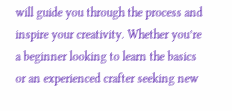will guide you through the process and inspire your creativity. Whether you’re a beginner looking to learn the basics or an experienced crafter seeking new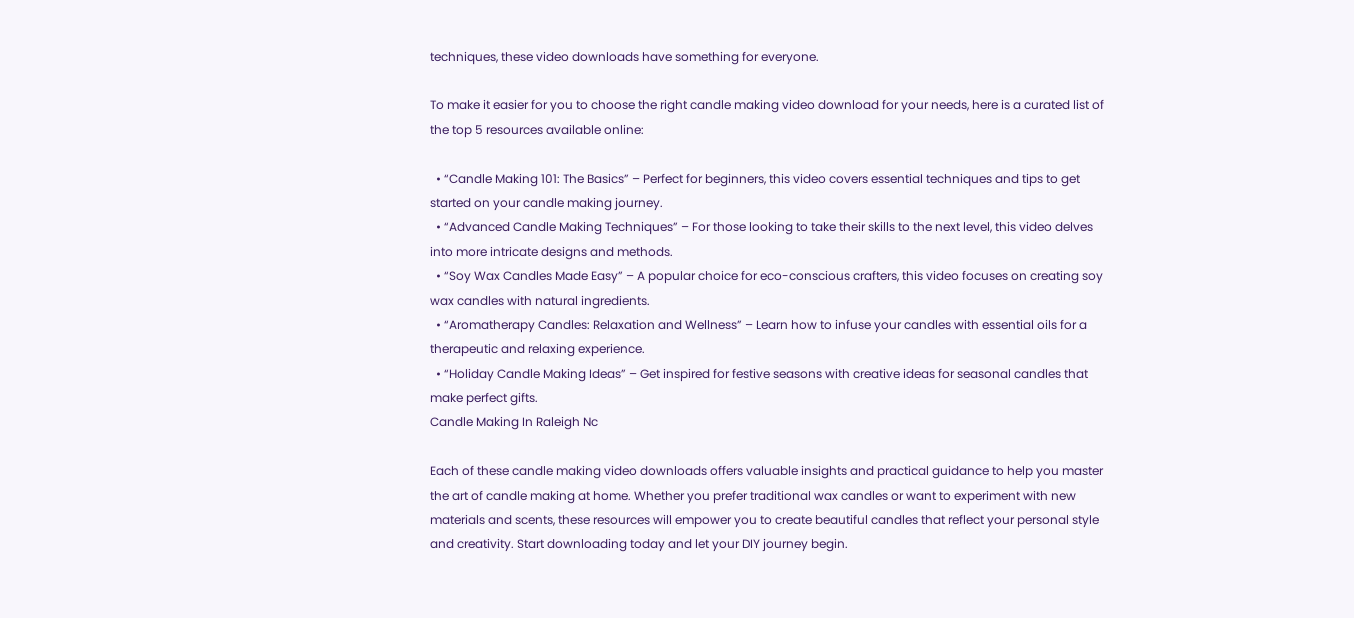techniques, these video downloads have something for everyone.

To make it easier for you to choose the right candle making video download for your needs, here is a curated list of the top 5 resources available online:

  • “Candle Making 101: The Basics” – Perfect for beginners, this video covers essential techniques and tips to get started on your candle making journey.
  • “Advanced Candle Making Techniques” – For those looking to take their skills to the next level, this video delves into more intricate designs and methods.
  • “Soy Wax Candles Made Easy” – A popular choice for eco-conscious crafters, this video focuses on creating soy wax candles with natural ingredients.
  • “Aromatherapy Candles: Relaxation and Wellness” – Learn how to infuse your candles with essential oils for a therapeutic and relaxing experience.
  • “Holiday Candle Making Ideas” – Get inspired for festive seasons with creative ideas for seasonal candles that make perfect gifts.
Candle Making In Raleigh Nc

Each of these candle making video downloads offers valuable insights and practical guidance to help you master the art of candle making at home. Whether you prefer traditional wax candles or want to experiment with new materials and scents, these resources will empower you to create beautiful candles that reflect your personal style and creativity. Start downloading today and let your DIY journey begin.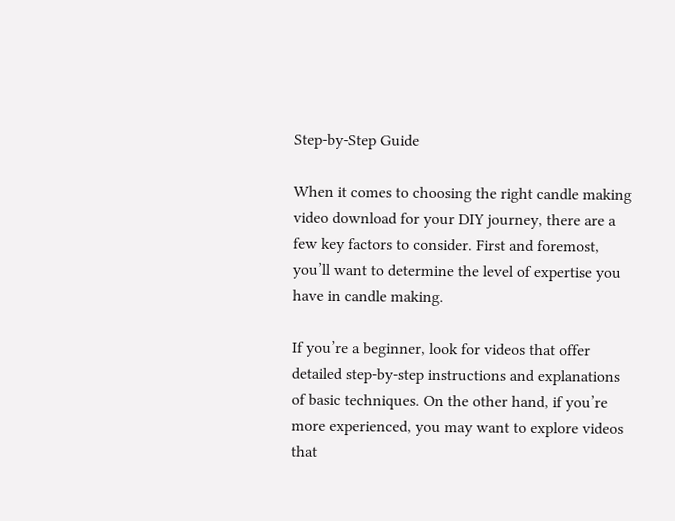Step-by-Step Guide

When it comes to choosing the right candle making video download for your DIY journey, there are a few key factors to consider. First and foremost, you’ll want to determine the level of expertise you have in candle making.

If you’re a beginner, look for videos that offer detailed step-by-step instructions and explanations of basic techniques. On the other hand, if you’re more experienced, you may want to explore videos that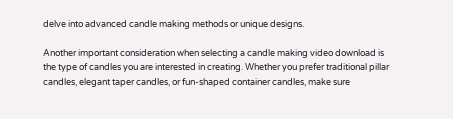delve into advanced candle making methods or unique designs.

Another important consideration when selecting a candle making video download is the type of candles you are interested in creating. Whether you prefer traditional pillar candles, elegant taper candles, or fun-shaped container candles, make sure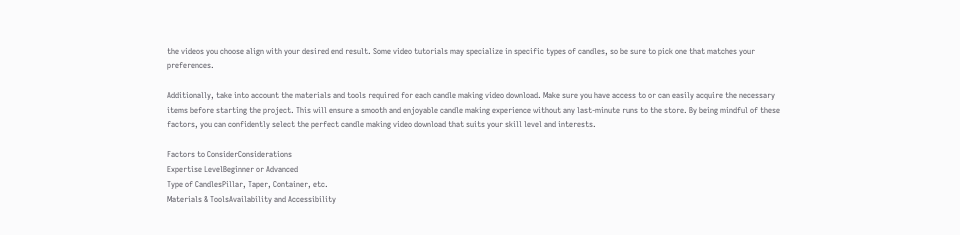the videos you choose align with your desired end result. Some video tutorials may specialize in specific types of candles, so be sure to pick one that matches your preferences.

Additionally, take into account the materials and tools required for each candle making video download. Make sure you have access to or can easily acquire the necessary items before starting the project. This will ensure a smooth and enjoyable candle making experience without any last-minute runs to the store. By being mindful of these factors, you can confidently select the perfect candle making video download that suits your skill level and interests.

Factors to ConsiderConsiderations
Expertise LevelBeginner or Advanced
Type of CandlesPillar, Taper, Container, etc.
Materials & ToolsAvailability and Accessibility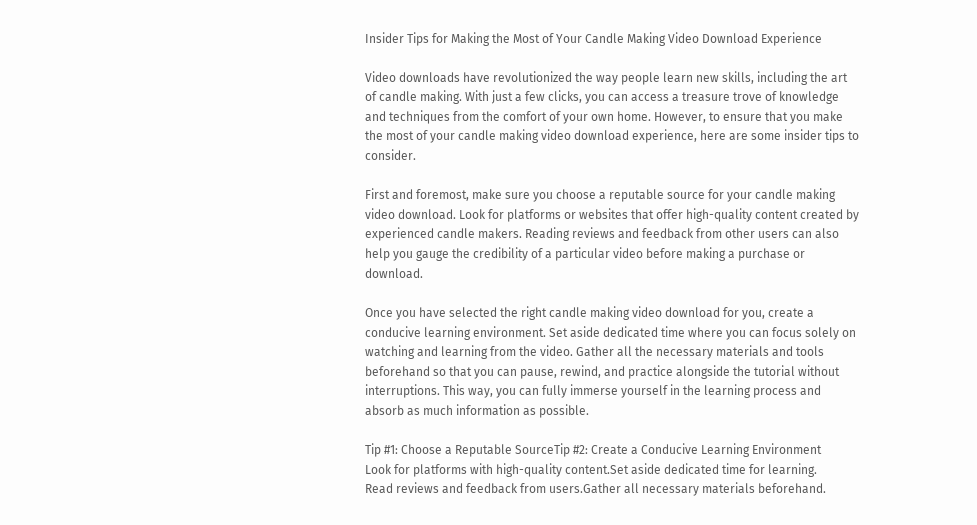Insider Tips for Making the Most of Your Candle Making Video Download Experience

Video downloads have revolutionized the way people learn new skills, including the art of candle making. With just a few clicks, you can access a treasure trove of knowledge and techniques from the comfort of your own home. However, to ensure that you make the most of your candle making video download experience, here are some insider tips to consider.

First and foremost, make sure you choose a reputable source for your candle making video download. Look for platforms or websites that offer high-quality content created by experienced candle makers. Reading reviews and feedback from other users can also help you gauge the credibility of a particular video before making a purchase or download.

Once you have selected the right candle making video download for you, create a conducive learning environment. Set aside dedicated time where you can focus solely on watching and learning from the video. Gather all the necessary materials and tools beforehand so that you can pause, rewind, and practice alongside the tutorial without interruptions. This way, you can fully immerse yourself in the learning process and absorb as much information as possible.

Tip #1: Choose a Reputable SourceTip #2: Create a Conducive Learning Environment
Look for platforms with high-quality content.Set aside dedicated time for learning.
Read reviews and feedback from users.Gather all necessary materials beforehand.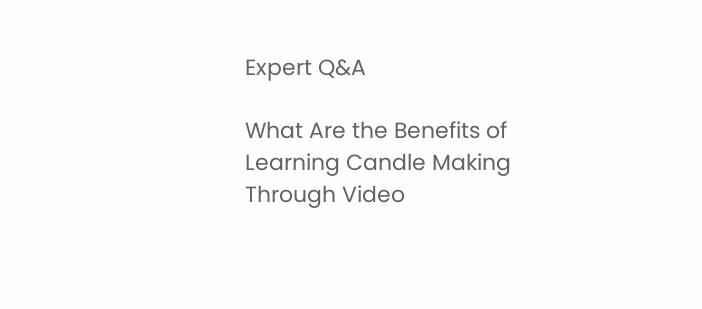Expert Q&A

What Are the Benefits of Learning Candle Making Through Video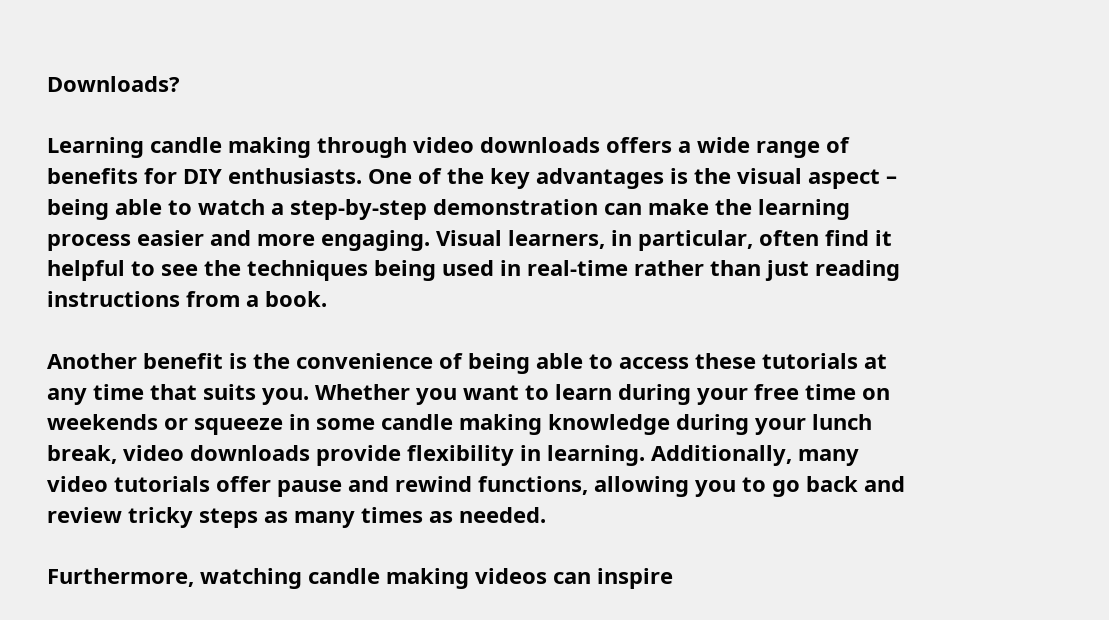Downloads?

Learning candle making through video downloads offers a wide range of benefits for DIY enthusiasts. One of the key advantages is the visual aspect – being able to watch a step-by-step demonstration can make the learning process easier and more engaging. Visual learners, in particular, often find it helpful to see the techniques being used in real-time rather than just reading instructions from a book.

Another benefit is the convenience of being able to access these tutorials at any time that suits you. Whether you want to learn during your free time on weekends or squeeze in some candle making knowledge during your lunch break, video downloads provide flexibility in learning. Additionally, many video tutorials offer pause and rewind functions, allowing you to go back and review tricky steps as many times as needed.

Furthermore, watching candle making videos can inspire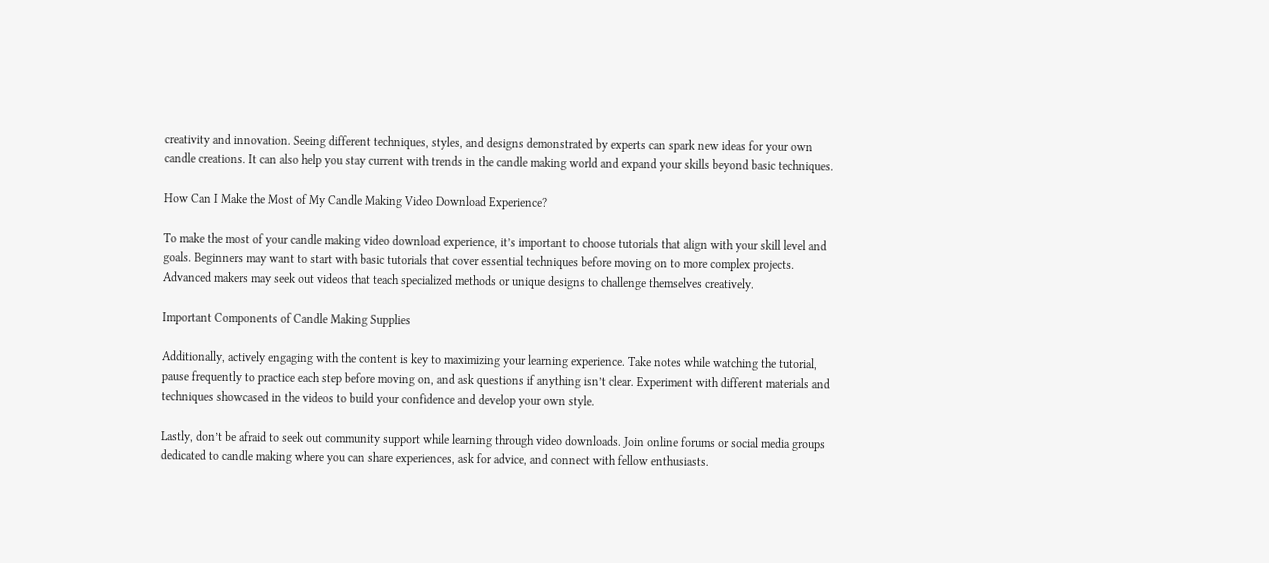creativity and innovation. Seeing different techniques, styles, and designs demonstrated by experts can spark new ideas for your own candle creations. It can also help you stay current with trends in the candle making world and expand your skills beyond basic techniques.

How Can I Make the Most of My Candle Making Video Download Experience?

To make the most of your candle making video download experience, it’s important to choose tutorials that align with your skill level and goals. Beginners may want to start with basic tutorials that cover essential techniques before moving on to more complex projects. Advanced makers may seek out videos that teach specialized methods or unique designs to challenge themselves creatively.

Important Components of Candle Making Supplies

Additionally, actively engaging with the content is key to maximizing your learning experience. Take notes while watching the tutorial, pause frequently to practice each step before moving on, and ask questions if anything isn’t clear. Experiment with different materials and techniques showcased in the videos to build your confidence and develop your own style.

Lastly, don’t be afraid to seek out community support while learning through video downloads. Join online forums or social media groups dedicated to candle making where you can share experiences, ask for advice, and connect with fellow enthusiasts.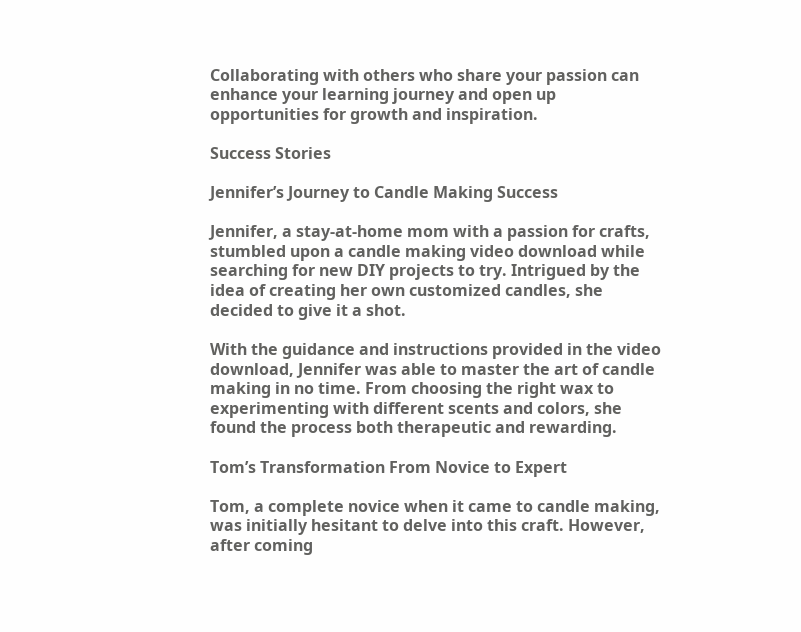Collaborating with others who share your passion can enhance your learning journey and open up opportunities for growth and inspiration.

Success Stories

Jennifer’s Journey to Candle Making Success

Jennifer, a stay-at-home mom with a passion for crafts, stumbled upon a candle making video download while searching for new DIY projects to try. Intrigued by the idea of creating her own customized candles, she decided to give it a shot.

With the guidance and instructions provided in the video download, Jennifer was able to master the art of candle making in no time. From choosing the right wax to experimenting with different scents and colors, she found the process both therapeutic and rewarding.

Tom’s Transformation From Novice to Expert

Tom, a complete novice when it came to candle making, was initially hesitant to delve into this craft. However, after coming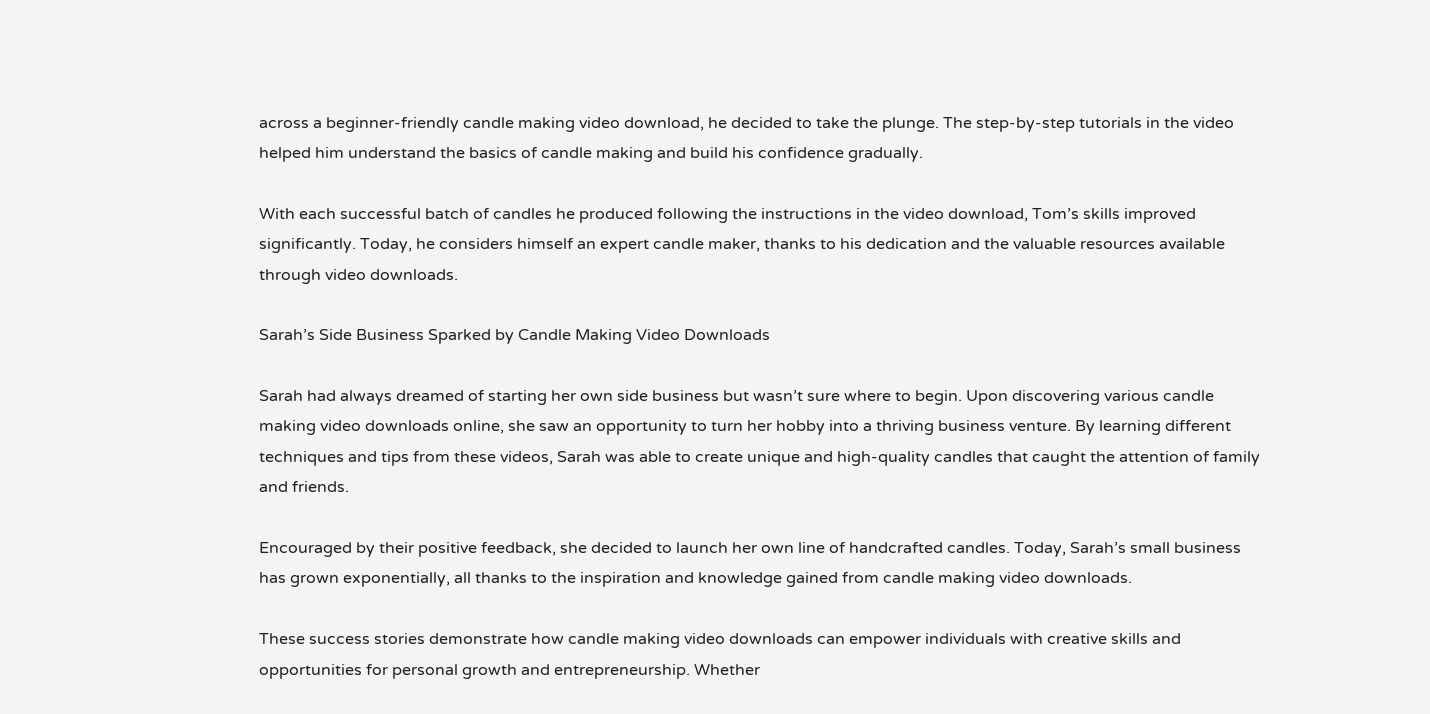across a beginner-friendly candle making video download, he decided to take the plunge. The step-by-step tutorials in the video helped him understand the basics of candle making and build his confidence gradually.

With each successful batch of candles he produced following the instructions in the video download, Tom’s skills improved significantly. Today, he considers himself an expert candle maker, thanks to his dedication and the valuable resources available through video downloads.

Sarah’s Side Business Sparked by Candle Making Video Downloads

Sarah had always dreamed of starting her own side business but wasn’t sure where to begin. Upon discovering various candle making video downloads online, she saw an opportunity to turn her hobby into a thriving business venture. By learning different techniques and tips from these videos, Sarah was able to create unique and high-quality candles that caught the attention of family and friends.

Encouraged by their positive feedback, she decided to launch her own line of handcrafted candles. Today, Sarah’s small business has grown exponentially, all thanks to the inspiration and knowledge gained from candle making video downloads.

These success stories demonstrate how candle making video downloads can empower individuals with creative skills and opportunities for personal growth and entrepreneurship. Whether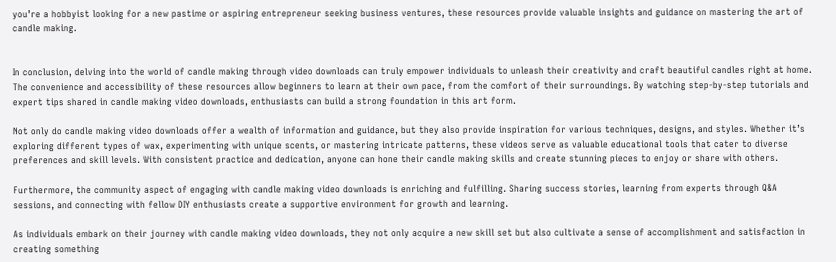you’re a hobbyist looking for a new pastime or aspiring entrepreneur seeking business ventures, these resources provide valuable insights and guidance on mastering the art of candle making.


In conclusion, delving into the world of candle making through video downloads can truly empower individuals to unleash their creativity and craft beautiful candles right at home. The convenience and accessibility of these resources allow beginners to learn at their own pace, from the comfort of their surroundings. By watching step-by-step tutorials and expert tips shared in candle making video downloads, enthusiasts can build a strong foundation in this art form.

Not only do candle making video downloads offer a wealth of information and guidance, but they also provide inspiration for various techniques, designs, and styles. Whether it’s exploring different types of wax, experimenting with unique scents, or mastering intricate patterns, these videos serve as valuable educational tools that cater to diverse preferences and skill levels. With consistent practice and dedication, anyone can hone their candle making skills and create stunning pieces to enjoy or share with others.

Furthermore, the community aspect of engaging with candle making video downloads is enriching and fulfilling. Sharing success stories, learning from experts through Q&A sessions, and connecting with fellow DIY enthusiasts create a supportive environment for growth and learning.

As individuals embark on their journey with candle making video downloads, they not only acquire a new skill set but also cultivate a sense of accomplishment and satisfaction in creating something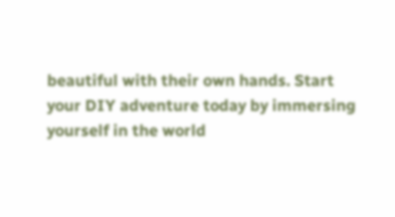beautiful with their own hands. Start your DIY adventure today by immersing yourself in the world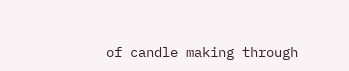of candle making through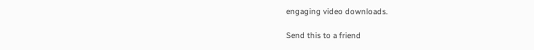engaging video downloads.

Send this to a friend